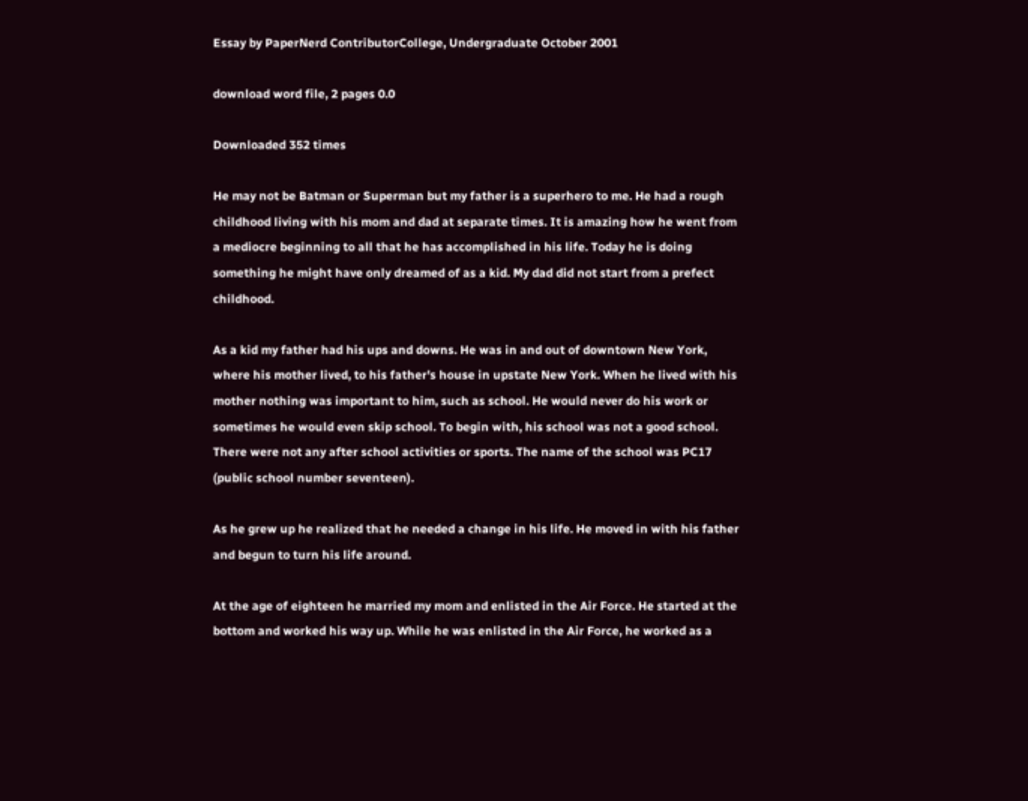Essay by PaperNerd ContributorCollege, Undergraduate October 2001

download word file, 2 pages 0.0

Downloaded 352 times

He may not be Batman or Superman but my father is a superhero to me. He had a rough childhood living with his mom and dad at separate times. It is amazing how he went from a mediocre beginning to all that he has accomplished in his life. Today he is doing something he might have only dreamed of as a kid. My dad did not start from a prefect childhood.

As a kid my father had his ups and downs. He was in and out of downtown New York, where his mother lived, to his father's house in upstate New York. When he lived with his mother nothing was important to him, such as school. He would never do his work or sometimes he would even skip school. To begin with, his school was not a good school. There were not any after school activities or sports. The name of the school was PC17 (public school number seventeen).

As he grew up he realized that he needed a change in his life. He moved in with his father and begun to turn his life around.

At the age of eighteen he married my mom and enlisted in the Air Force. He started at the bottom and worked his way up. While he was enlisted in the Air Force, he worked as a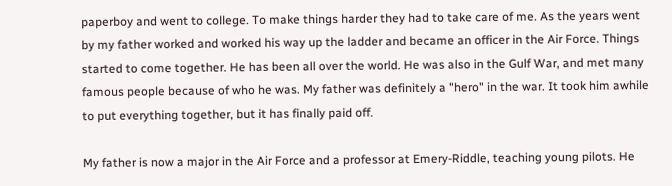paperboy and went to college. To make things harder they had to take care of me. As the years went by my father worked and worked his way up the ladder and became an officer in the Air Force. Things started to come together. He has been all over the world. He was also in the Gulf War, and met many famous people because of who he was. My father was definitely a "hero" in the war. It took him awhile to put everything together, but it has finally paid off.

My father is now a major in the Air Force and a professor at Emery-Riddle, teaching young pilots. He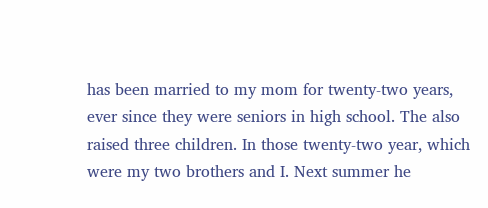has been married to my mom for twenty-two years, ever since they were seniors in high school. The also raised three children. In those twenty-two year, which were my two brothers and I. Next summer he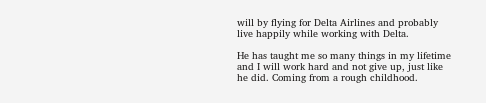will by flying for Delta Airlines and probably live happily while working with Delta.

He has taught me so many things in my lifetime and I will work hard and not give up, just like he did. Coming from a rough childhood.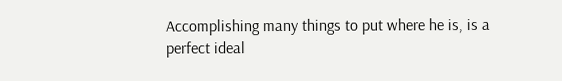Accomplishing many things to put where he is, is a perfect ideal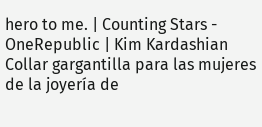hero to me. | Counting Stars - OneRepublic | Kim Kardashian Collar gargantilla para las mujeres de la joyería de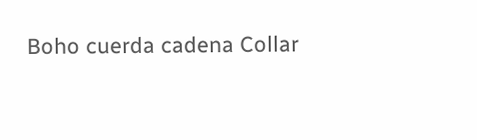Boho cuerda cadena Collar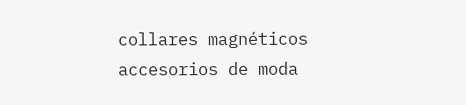collares magnéticos accesorios de moda